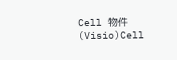Cell 物件(Visio)Cell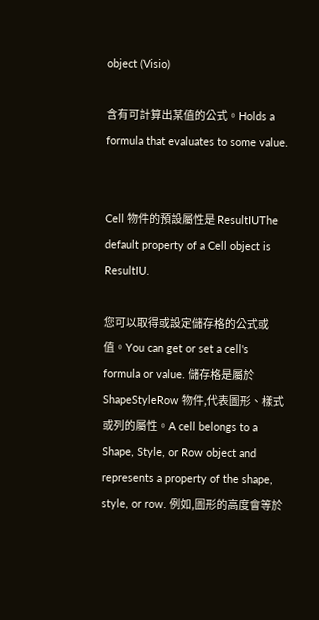object (Visio)

含有可計算出某值的公式。Holds a formula that evaluates to some value.


Cell 物件的預設屬性是 ResultIUThe default property of a Cell object is ResultIU.

您可以取得或設定儲存格的公式或值。You can get or set a cell's formula or value. 儲存格是屬於 ShapeStyleRow 物件,代表圖形、樣式或列的屬性。A cell belongs to a Shape, Style, or Row object and represents a property of the shape, style, or row. 例如,圖形的高度會等於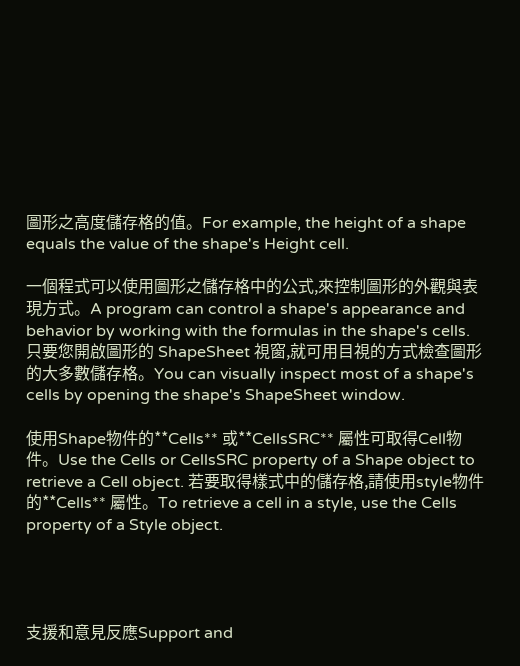圖形之高度儲存格的值。For example, the height of a shape equals the value of the shape's Height cell.

一個程式可以使用圖形之儲存格中的公式,來控制圖形的外觀與表現方式。A program can control a shape's appearance and behavior by working with the formulas in the shape's cells. 只要您開啟圖形的 ShapeSheet 視窗,就可用目視的方式檢查圖形的大多數儲存格。You can visually inspect most of a shape's cells by opening the shape's ShapeSheet window.

使用Shape物件的**Cells** 或**CellsSRC** 屬性可取得Cell物件。Use the Cells or CellsSRC property of a Shape object to retrieve a Cell object. 若要取得樣式中的儲存格,請使用style物件的**Cells** 屬性。To retrieve a cell in a style, use the Cells property of a Style object.




支援和意見反應Support and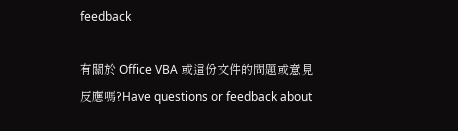feedback

有關於 Office VBA 或這份文件的問題或意見反應嗎?Have questions or feedback about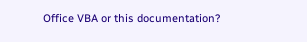Office VBA or this documentation?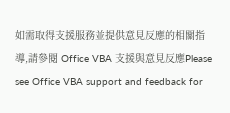如需取得支援服務並提供意見反應的相關指導,請參閱 Office VBA 支援與意見反應Please see Office VBA support and feedback for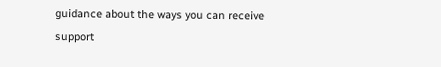guidance about the ways you can receive support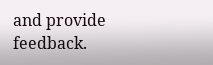and provide feedback.